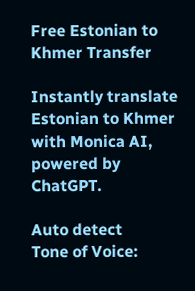Free Estonian to Khmer Transfer

Instantly translate Estonian to Khmer with Monica AI, powered by ChatGPT.

Auto detect
Tone of Voice: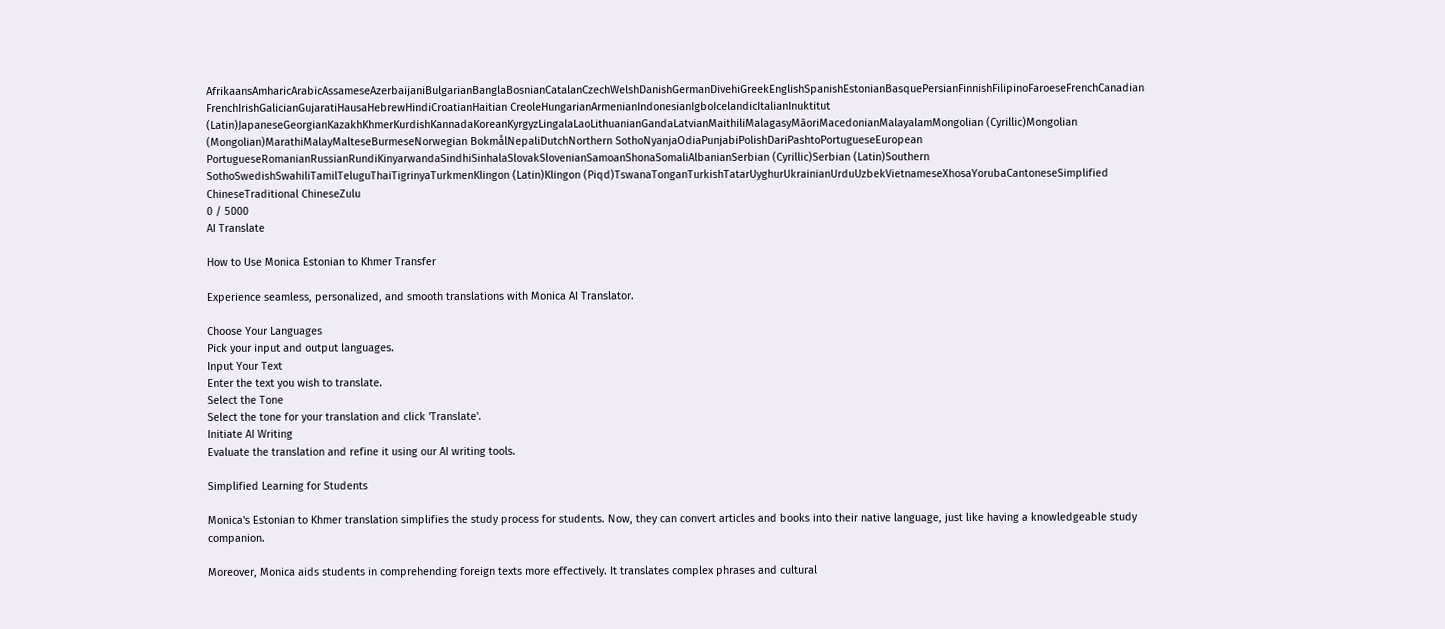AfrikaansAmharicArabicAssameseAzerbaijaniBulgarianBanglaBosnianCatalanCzechWelshDanishGermanDivehiGreekEnglishSpanishEstonianBasquePersianFinnishFilipinoFaroeseFrenchCanadian FrenchIrishGalicianGujaratiHausaHebrewHindiCroatianHaitian CreoleHungarianArmenianIndonesianIgboIcelandicItalianInuktitut (Latin)JapaneseGeorgianKazakhKhmerKurdishKannadaKoreanKyrgyzLingalaLaoLithuanianGandaLatvianMaithiliMalagasyMāoriMacedonianMalayalamMongolian (Cyrillic)Mongolian (Mongolian)MarathiMalayMalteseBurmeseNorwegian BokmålNepaliDutchNorthern SothoNyanjaOdiaPunjabiPolishDariPashtoPortugueseEuropean PortugueseRomanianRussianRundiKinyarwandaSindhiSinhalaSlovakSlovenianSamoanShonaSomaliAlbanianSerbian (Cyrillic)Serbian (Latin)Southern SothoSwedishSwahiliTamilTeluguThaiTigrinyaTurkmenKlingon (Latin)Klingon (Piqd)TswanaTonganTurkishTatarUyghurUkrainianUrduUzbekVietnameseXhosaYorubaCantoneseSimplified ChineseTraditional ChineseZulu
0 / 5000
AI Translate

How to Use Monica Estonian to Khmer Transfer

Experience seamless, personalized, and smooth translations with Monica AI Translator.

Choose Your Languages
Pick your input and output languages.
Input Your Text
Enter the text you wish to translate.
Select the Tone
Select the tone for your translation and click 'Translate'.
Initiate AI Writing
Evaluate the translation and refine it using our AI writing tools.

Simplified Learning for Students

Monica's Estonian to Khmer translation simplifies the study process for students. Now, they can convert articles and books into their native language, just like having a knowledgeable study companion.

Moreover, Monica aids students in comprehending foreign texts more effectively. It translates complex phrases and cultural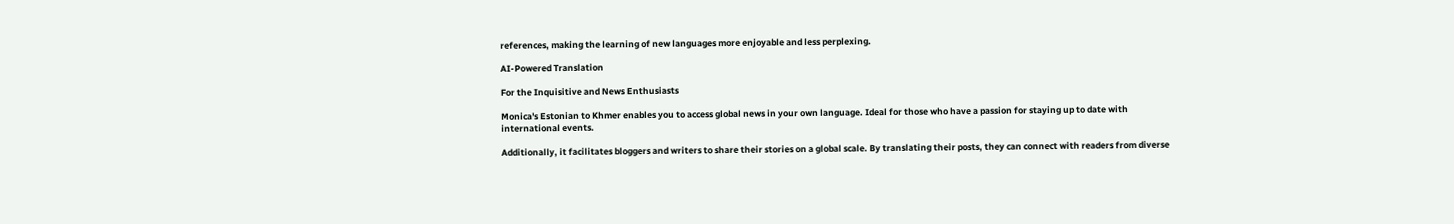references, making the learning of new languages more enjoyable and less perplexing.

AI-Powered Translation

For the Inquisitive and News Enthusiasts

Monica's Estonian to Khmer enables you to access global news in your own language. Ideal for those who have a passion for staying up to date with international events.

Additionally, it facilitates bloggers and writers to share their stories on a global scale. By translating their posts, they can connect with readers from diverse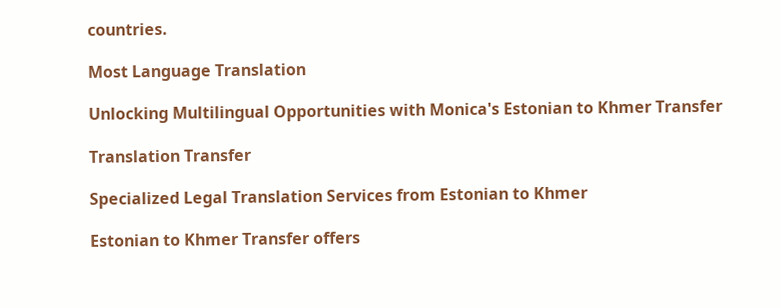countries.

Most Language Translation

Unlocking Multilingual Opportunities with Monica's Estonian to Khmer Transfer

Translation Transfer

Specialized Legal Translation Services from Estonian to Khmer

Estonian to Khmer Transfer offers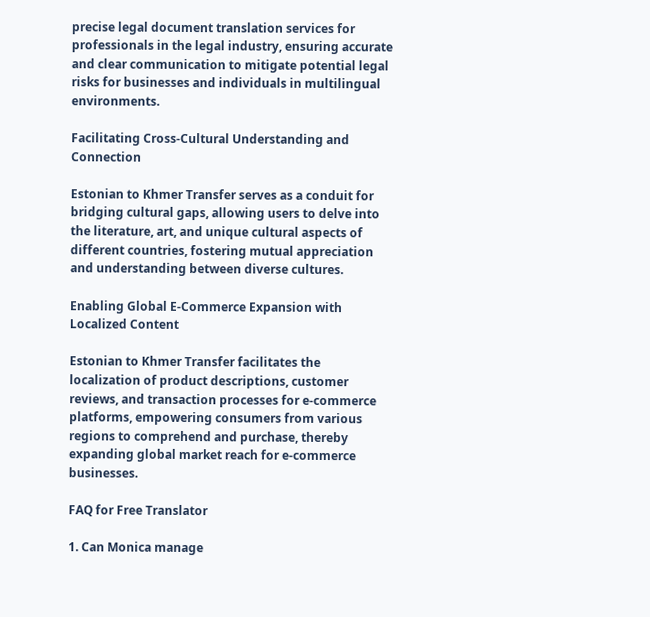precise legal document translation services for professionals in the legal industry, ensuring accurate and clear communication to mitigate potential legal risks for businesses and individuals in multilingual environments.

Facilitating Cross-Cultural Understanding and Connection

Estonian to Khmer Transfer serves as a conduit for bridging cultural gaps, allowing users to delve into the literature, art, and unique cultural aspects of different countries, fostering mutual appreciation and understanding between diverse cultures.

Enabling Global E-Commerce Expansion with Localized Content

Estonian to Khmer Transfer facilitates the localization of product descriptions, customer reviews, and transaction processes for e-commerce platforms, empowering consumers from various regions to comprehend and purchase, thereby expanding global market reach for e-commerce businesses.

FAQ for Free Translator

1. Can Monica manage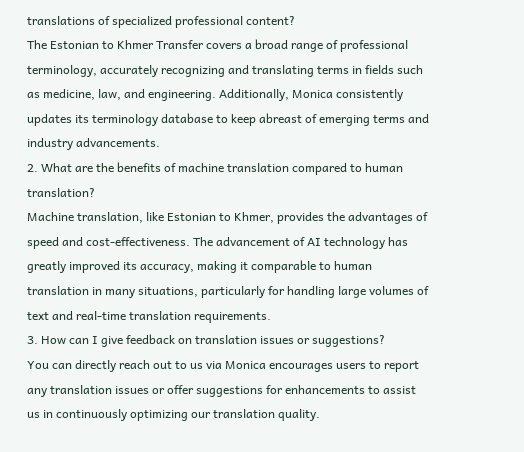translations of specialized professional content?
The Estonian to Khmer Transfer covers a broad range of professional terminology, accurately recognizing and translating terms in fields such as medicine, law, and engineering. Additionally, Monica consistently updates its terminology database to keep abreast of emerging terms and industry advancements.
2. What are the benefits of machine translation compared to human translation?
Machine translation, like Estonian to Khmer, provides the advantages of speed and cost-effectiveness. The advancement of AI technology has greatly improved its accuracy, making it comparable to human translation in many situations, particularly for handling large volumes of text and real-time translation requirements.
3. How can I give feedback on translation issues or suggestions?
You can directly reach out to us via Monica encourages users to report any translation issues or offer suggestions for enhancements to assist us in continuously optimizing our translation quality.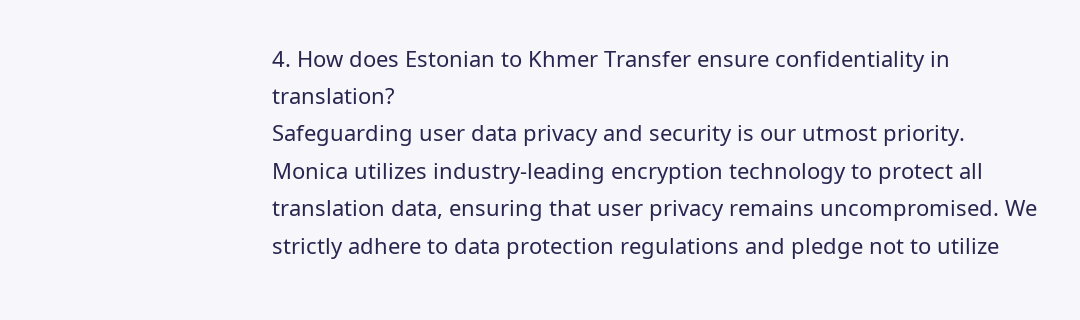4. How does Estonian to Khmer Transfer ensure confidentiality in translation?
Safeguarding user data privacy and security is our utmost priority. Monica utilizes industry-leading encryption technology to protect all translation data, ensuring that user privacy remains uncompromised. We strictly adhere to data protection regulations and pledge not to utilize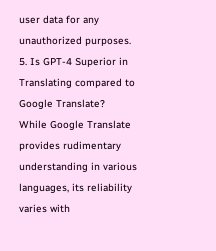user data for any unauthorized purposes.
5. Is GPT-4 Superior in Translating compared to Google Translate?
While Google Translate provides rudimentary understanding in various languages, its reliability varies with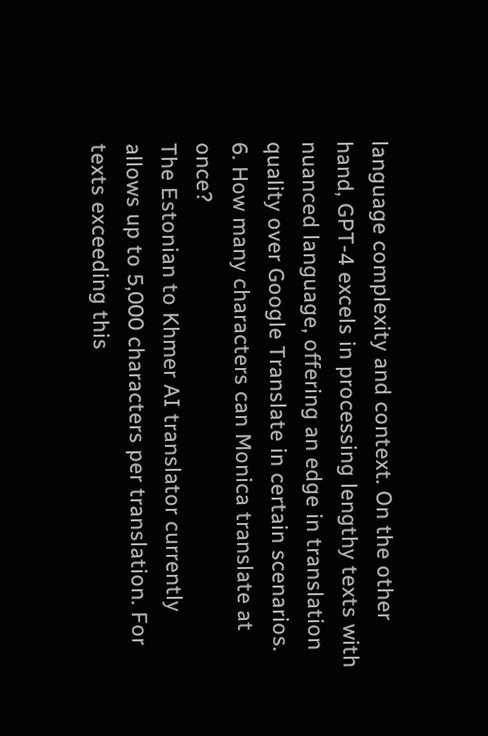language complexity and context. On the other hand, GPT-4 excels in processing lengthy texts with nuanced language, offering an edge in translation quality over Google Translate in certain scenarios.
6. How many characters can Monica translate at once?
The Estonian to Khmer AI translator currently allows up to 5,000 characters per translation. For texts exceeding this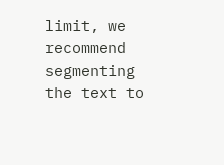limit, we recommend segmenting the text to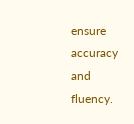ensure accuracy and fluency.